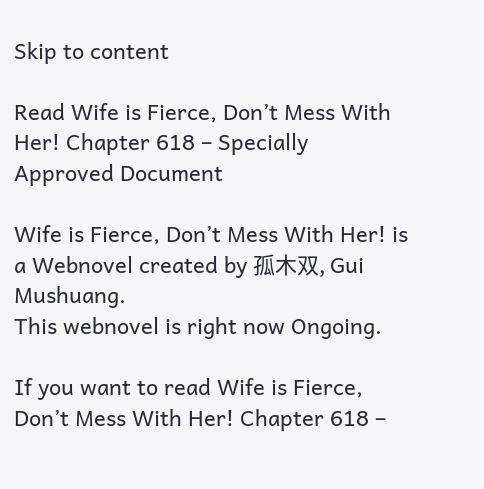Skip to content

Read Wife is Fierce, Don’t Mess With Her! Chapter 618 – Specially Approved Document

Wife is Fierce, Don’t Mess With Her! is a Webnovel created by 孤木双, Gui Mushuang.
This webnovel is right now Ongoing.

If you want to read Wife is Fierce, Don’t Mess With Her! Chapter 618 –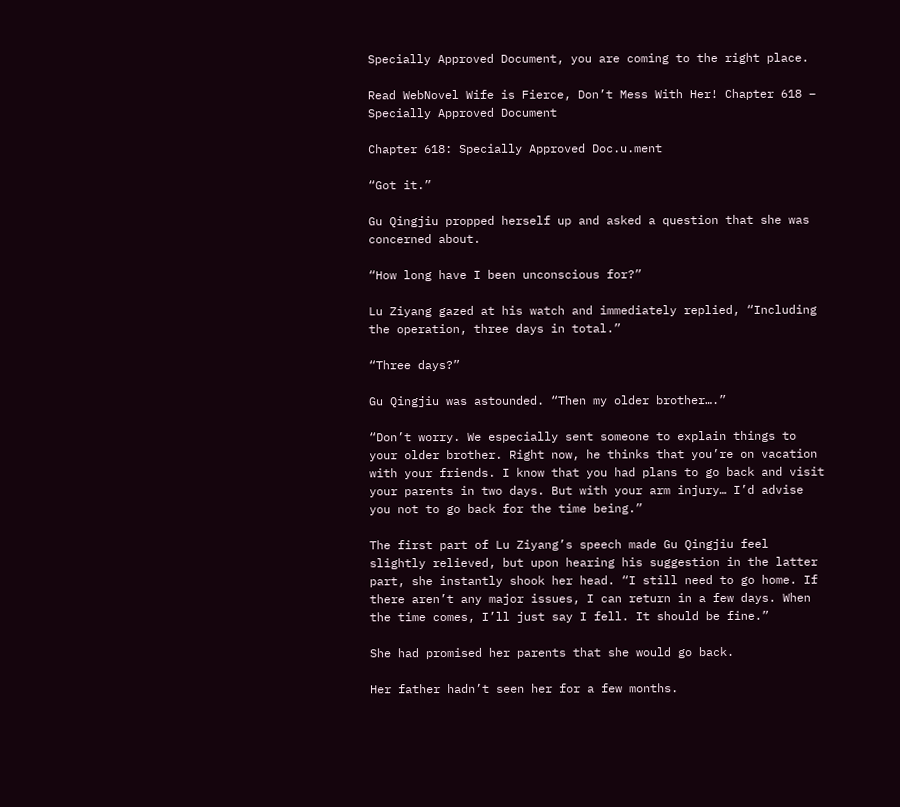Specially Approved Document, you are coming to the right place.

Read WebNovel Wife is Fierce, Don’t Mess With Her! Chapter 618 – Specially Approved Document

Chapter 618: Specially Approved Doc.u.ment

“Got it.”

Gu Qingjiu propped herself up and asked a question that she was concerned about.

“How long have I been unconscious for?”

Lu Ziyang gazed at his watch and immediately replied, “Including the operation, three days in total.”

“Three days?”

Gu Qingjiu was astounded. “Then my older brother….”

“Don’t worry. We especially sent someone to explain things to your older brother. Right now, he thinks that you’re on vacation with your friends. I know that you had plans to go back and visit your parents in two days. But with your arm injury… I’d advise you not to go back for the time being.”

The first part of Lu Ziyang’s speech made Gu Qingjiu feel slightly relieved, but upon hearing his suggestion in the latter part, she instantly shook her head. “I still need to go home. If there aren’t any major issues, I can return in a few days. When the time comes, I’ll just say I fell. It should be fine.”

She had promised her parents that she would go back.

Her father hadn’t seen her for a few months.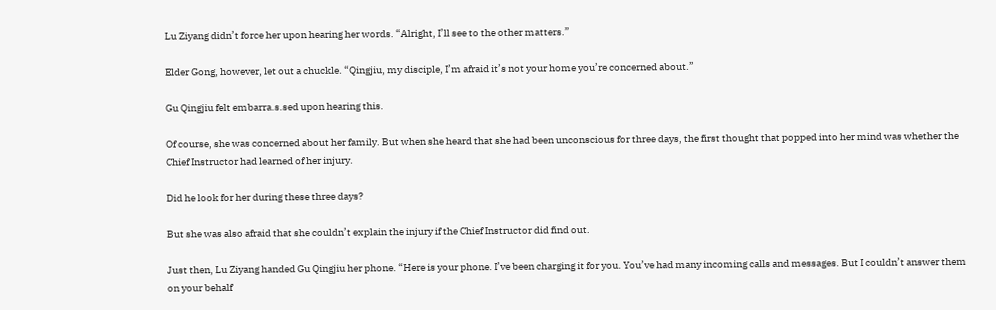Lu Ziyang didn’t force her upon hearing her words. “Alright, I’ll see to the other matters.”

Elder Gong, however, let out a chuckle. “Qingjiu, my disciple, I’m afraid it’s not your home you’re concerned about.”

Gu Qingjiu felt embarra.s.sed upon hearing this.

Of course, she was concerned about her family. But when she heard that she had been unconscious for three days, the first thought that popped into her mind was whether the Chief Instructor had learned of her injury.

Did he look for her during these three days?

But she was also afraid that she couldn’t explain the injury if the Chief Instructor did find out.

Just then, Lu Ziyang handed Gu Qingjiu her phone. “Here is your phone. I’ve been charging it for you. You’ve had many incoming calls and messages. But I couldn’t answer them on your behalf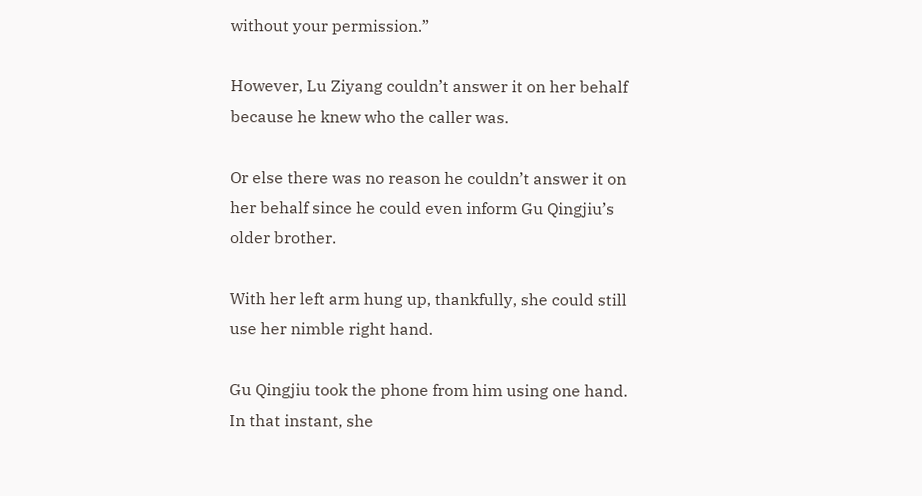without your permission.”

However, Lu Ziyang couldn’t answer it on her behalf because he knew who the caller was.

Or else there was no reason he couldn’t answer it on her behalf since he could even inform Gu Qingjiu’s older brother.

With her left arm hung up, thankfully, she could still use her nimble right hand.

Gu Qingjiu took the phone from him using one hand. In that instant, she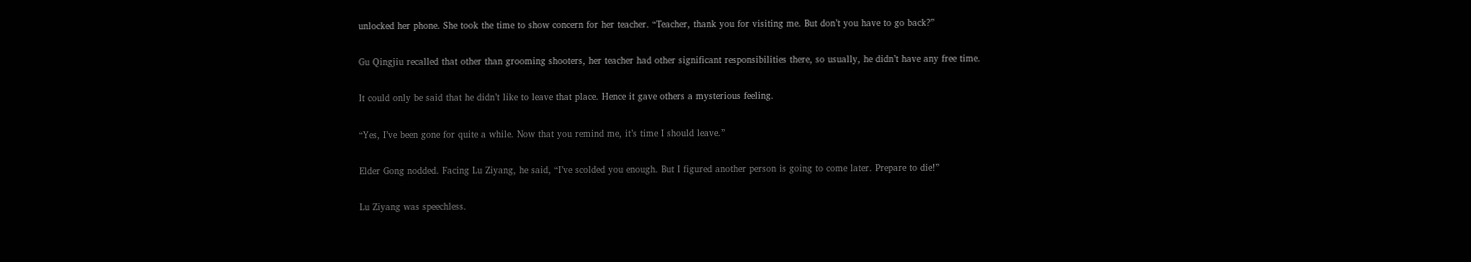unlocked her phone. She took the time to show concern for her teacher. “Teacher, thank you for visiting me. But don’t you have to go back?”

Gu Qingjiu recalled that other than grooming shooters, her teacher had other significant responsibilities there, so usually, he didn’t have any free time.

It could only be said that he didn’t like to leave that place. Hence it gave others a mysterious feeling.

“Yes, I’ve been gone for quite a while. Now that you remind me, it’s time I should leave.”

Elder Gong nodded. Facing Lu Ziyang, he said, “I’ve scolded you enough. But I figured another person is going to come later. Prepare to die!”

Lu Ziyang was speechless.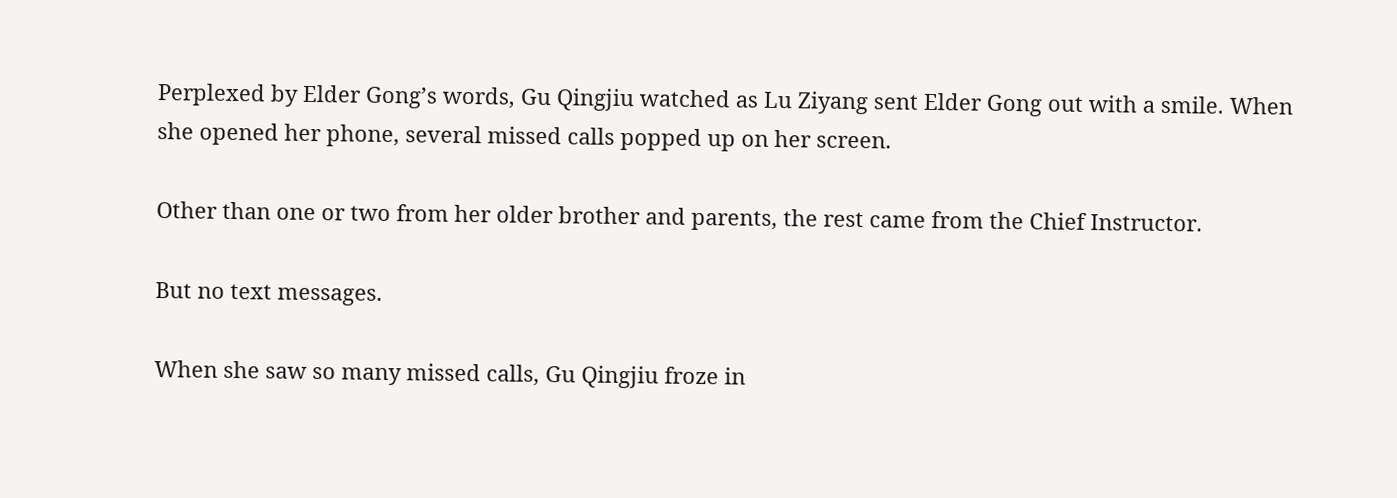Perplexed by Elder Gong’s words, Gu Qingjiu watched as Lu Ziyang sent Elder Gong out with a smile. When she opened her phone, several missed calls popped up on her screen.

Other than one or two from her older brother and parents, the rest came from the Chief Instructor.

But no text messages.

When she saw so many missed calls, Gu Qingjiu froze in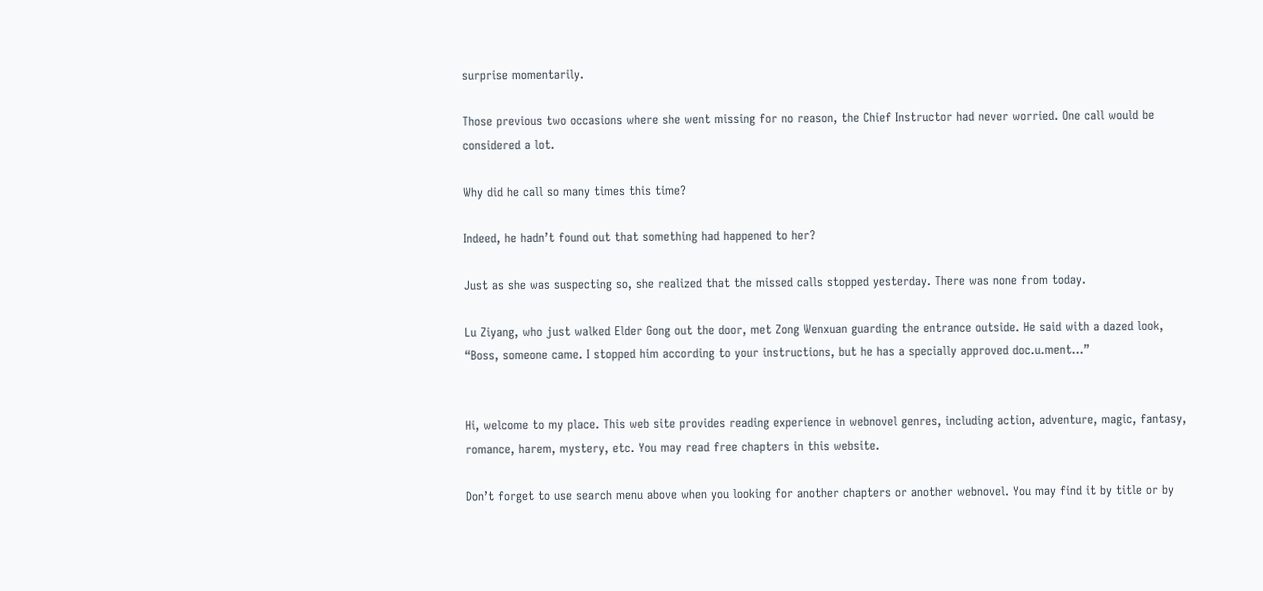surprise momentarily.

Those previous two occasions where she went missing for no reason, the Chief Instructor had never worried. One call would be considered a lot.

Why did he call so many times this time?

Indeed, he hadn’t found out that something had happened to her?

Just as she was suspecting so, she realized that the missed calls stopped yesterday. There was none from today.

Lu Ziyang, who just walked Elder Gong out the door, met Zong Wenxuan guarding the entrance outside. He said with a dazed look, “Boss, someone came. I stopped him according to your instructions, but he has a specially approved doc.u.ment…”


Hi, welcome to my place. This web site provides reading experience in webnovel genres, including action, adventure, magic, fantasy, romance, harem, mystery, etc. You may read free chapters in this website.

Don’t forget to use search menu above when you looking for another chapters or another webnovel. You may find it by title or by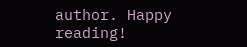author. Happy reading!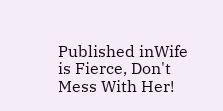Published inWife is Fierce, Don't Mess With Her!